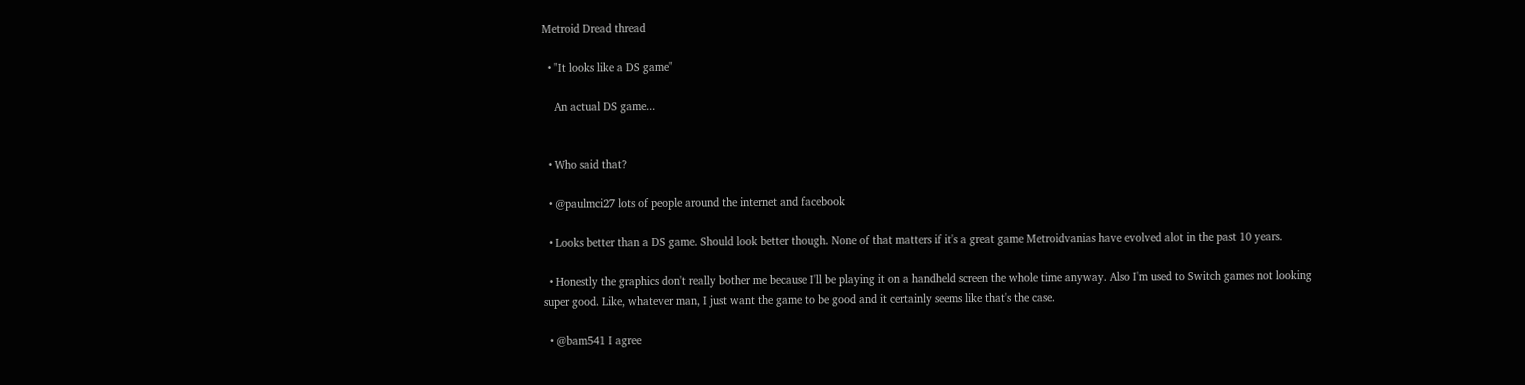Metroid Dread thread

  • "It looks like a DS game"

    An actual DS game...


  • Who said that?

  • @paulmci27 lots of people around the internet and facebook

  • Looks better than a DS game. Should look better though. None of that matters if it's a great game Metroidvanias have evolved alot in the past 10 years.

  • Honestly the graphics don't really bother me because I'll be playing it on a handheld screen the whole time anyway. Also I'm used to Switch games not looking super good. Like, whatever man, I just want the game to be good and it certainly seems like that's the case.

  • @bam541 I agree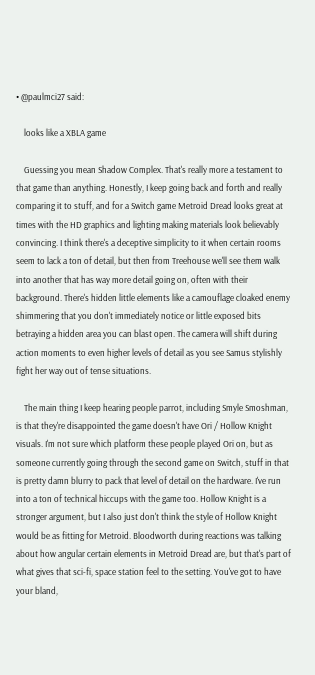• @paulmci27 said:

    looks like a XBLA game

    Guessing you mean Shadow Complex. That's really more a testament to that game than anything. Honestly, I keep going back and forth and really comparing it to stuff, and for a Switch game Metroid Dread looks great at times with the HD graphics and lighting making materials look believably convincing. I think there's a deceptive simplicity to it when certain rooms seem to lack a ton of detail, but then from Treehouse we'll see them walk into another that has way more detail going on, often with their background. There's hidden little elements like a camouflage cloaked enemy shimmering that you don't immediately notice or little exposed bits betraying a hidden area you can blast open. The camera will shift during action moments to even higher levels of detail as you see Samus stylishly fight her way out of tense situations.

    The main thing I keep hearing people parrot, including Smyle Smoshman, is that they're disappointed the game doesn't have Ori / Hollow Knight visuals. I'm not sure which platform these people played Ori on, but as someone currently going through the second game on Switch, stuff in that is pretty damn blurry to pack that level of detail on the hardware. I've run into a ton of technical hiccups with the game too. Hollow Knight is a stronger argument, but I also just don't think the style of Hollow Knight would be as fitting for Metroid. Bloodworth during reactions was talking about how angular certain elements in Metroid Dread are, but that's part of what gives that sci-fi, space station feel to the setting. You've got to have your bland,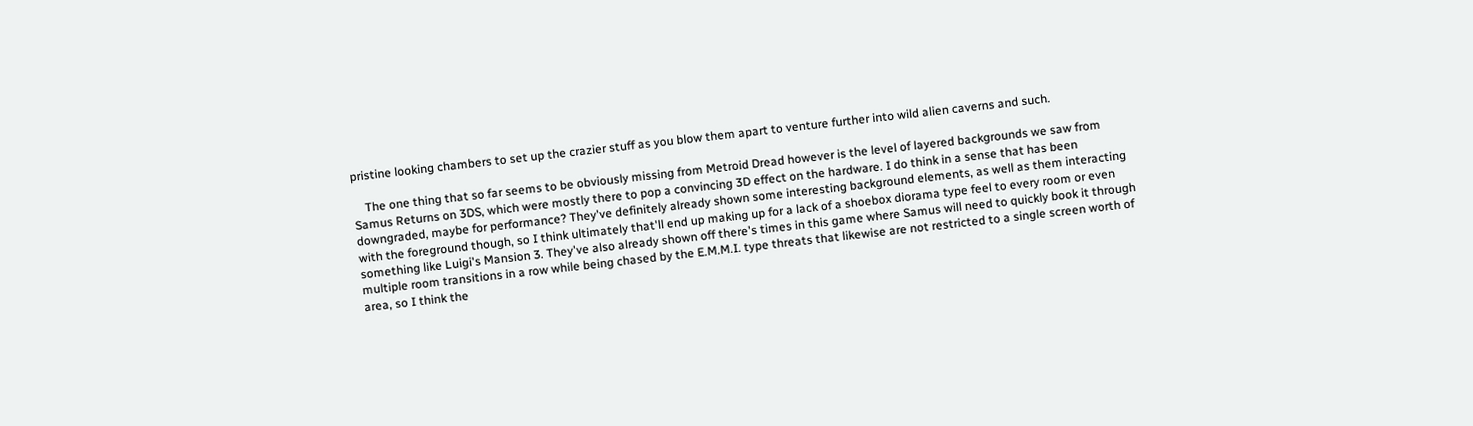pristine looking chambers to set up the crazier stuff as you blow them apart to venture further into wild alien caverns and such.

    The one thing that so far seems to be obviously missing from Metroid Dread however is the level of layered backgrounds we saw from Samus Returns on 3DS, which were mostly there to pop a convincing 3D effect on the hardware. I do think in a sense that has been downgraded, maybe for performance? They've definitely already shown some interesting background elements, as well as them interacting with the foreground though, so I think ultimately that'll end up making up for a lack of a shoebox diorama type feel to every room or even something like Luigi's Mansion 3. They've also already shown off there's times in this game where Samus will need to quickly book it through multiple room transitions in a row while being chased by the E.M.M.I. type threats that likewise are not restricted to a single screen worth of area, so I think the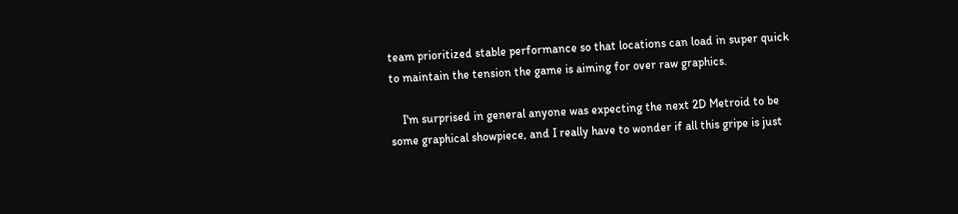team prioritized stable performance so that locations can load in super quick to maintain the tension the game is aiming for over raw graphics.

    I'm surprised in general anyone was expecting the next 2D Metroid to be some graphical showpiece, and I really have to wonder if all this gripe is just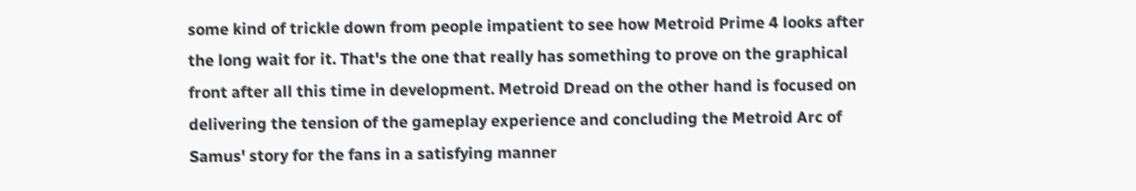some kind of trickle down from people impatient to see how Metroid Prime 4 looks after the long wait for it. That's the one that really has something to prove on the graphical front after all this time in development. Metroid Dread on the other hand is focused on delivering the tension of the gameplay experience and concluding the Metroid Arc of Samus' story for the fans in a satisfying manner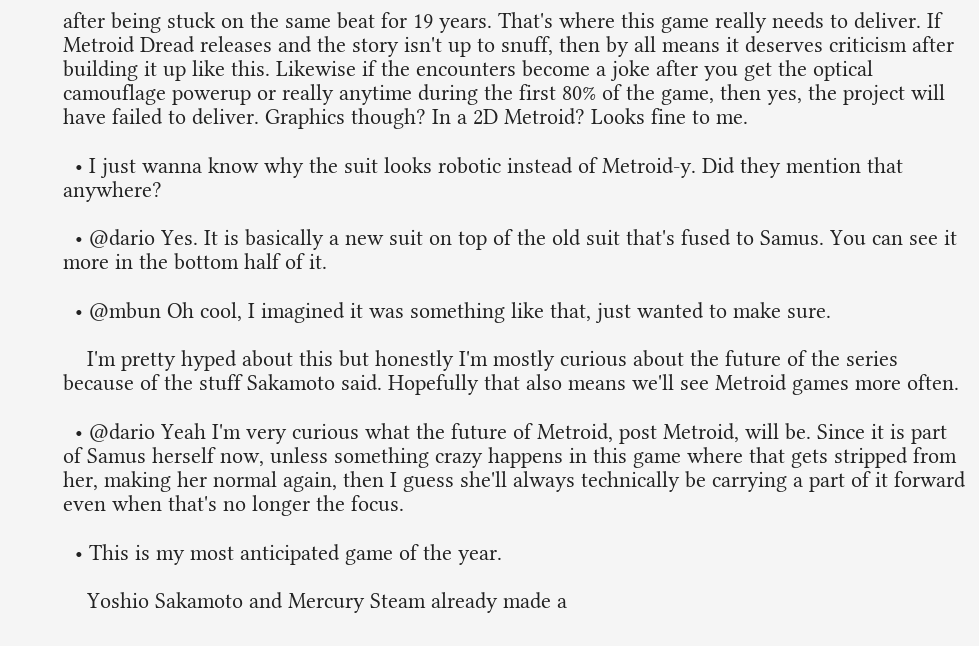after being stuck on the same beat for 19 years. That's where this game really needs to deliver. If Metroid Dread releases and the story isn't up to snuff, then by all means it deserves criticism after building it up like this. Likewise if the encounters become a joke after you get the optical camouflage powerup or really anytime during the first 80% of the game, then yes, the project will have failed to deliver. Graphics though? In a 2D Metroid? Looks fine to me.

  • I just wanna know why the suit looks robotic instead of Metroid-y. Did they mention that anywhere?

  • @dario Yes. It is basically a new suit on top of the old suit that's fused to Samus. You can see it more in the bottom half of it.

  • @mbun Oh cool, I imagined it was something like that, just wanted to make sure.

    I'm pretty hyped about this but honestly I'm mostly curious about the future of the series because of the stuff Sakamoto said. Hopefully that also means we'll see Metroid games more often.

  • @dario Yeah I'm very curious what the future of Metroid, post Metroid, will be. Since it is part of Samus herself now, unless something crazy happens in this game where that gets stripped from her, making her normal again, then I guess she'll always technically be carrying a part of it forward even when that's no longer the focus.

  • This is my most anticipated game of the year.

    Yoshio Sakamoto and Mercury Steam already made a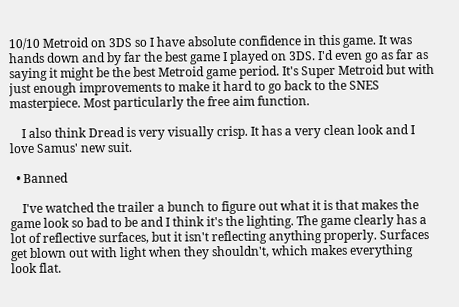10/10 Metroid on 3DS so I have absolute confidence in this game. It was hands down and by far the best game I played on 3DS. I'd even go as far as saying it might be the best Metroid game period. It's Super Metroid but with just enough improvements to make it hard to go back to the SNES masterpiece. Most particularly the free aim function.

    I also think Dread is very visually crisp. It has a very clean look and I love Samus' new suit.

  • Banned

    I've watched the trailer a bunch to figure out what it is that makes the game look so bad to be and I think it's the lighting. The game clearly has a lot of reflective surfaces, but it isn't reflecting anything properly. Surfaces get blown out with light when they shouldn't, which makes everything look flat.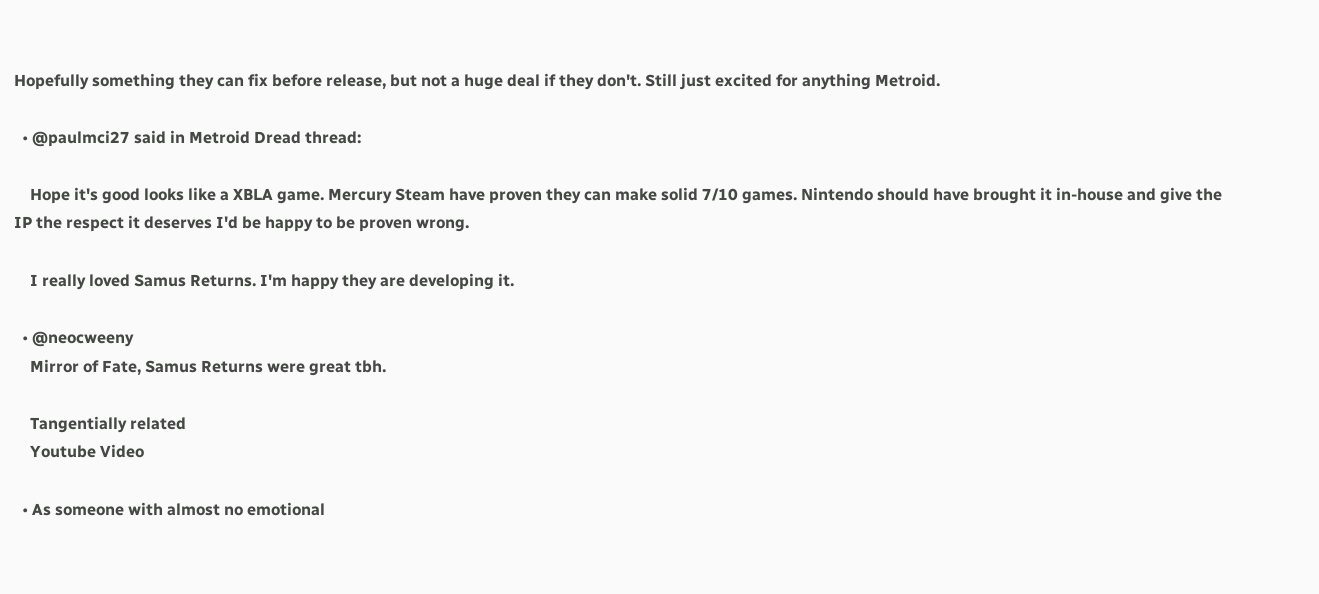Hopefully something they can fix before release, but not a huge deal if they don't. Still just excited for anything Metroid.

  • @paulmci27 said in Metroid Dread thread:

    Hope it's good looks like a XBLA game. Mercury Steam have proven they can make solid 7/10 games. Nintendo should have brought it in-house and give the IP the respect it deserves I'd be happy to be proven wrong.

    I really loved Samus Returns. I'm happy they are developing it.

  • @neocweeny
    Mirror of Fate, Samus Returns were great tbh.

    Tangentially related
    Youtube Video

  • As someone with almost no emotional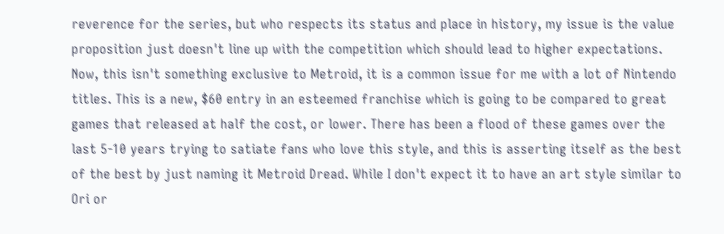reverence for the series, but who respects its status and place in history, my issue is the value proposition just doesn't line up with the competition which should lead to higher expectations. Now, this isn't something exclusive to Metroid, it is a common issue for me with a lot of Nintendo titles. This is a new, $60 entry in an esteemed franchise which is going to be compared to great games that released at half the cost, or lower. There has been a flood of these games over the last 5-10 years trying to satiate fans who love this style, and this is asserting itself as the best of the best by just naming it Metroid Dread. While I don't expect it to have an art style similar to Ori or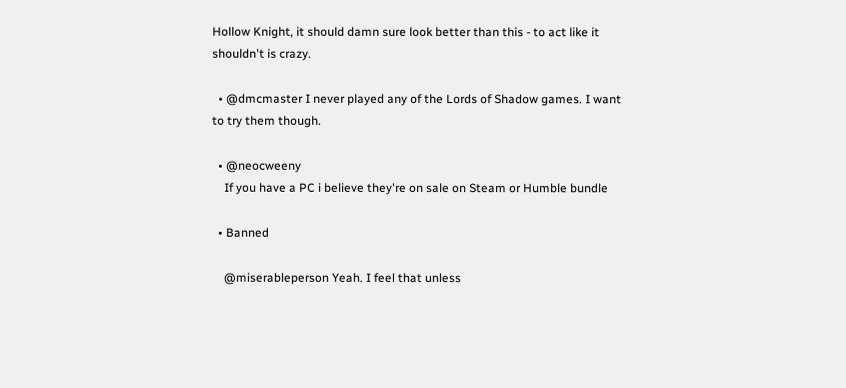Hollow Knight, it should damn sure look better than this - to act like it shouldn't is crazy.

  • @dmcmaster I never played any of the Lords of Shadow games. I want to try them though.

  • @neocweeny
    If you have a PC i believe they're on sale on Steam or Humble bundle

  • Banned

    @miserableperson Yeah. I feel that unless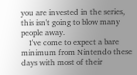you are invested in the series, this isn't going to blow many people away.
    I've come to expect a bare minimum from Nintendo these days with most of their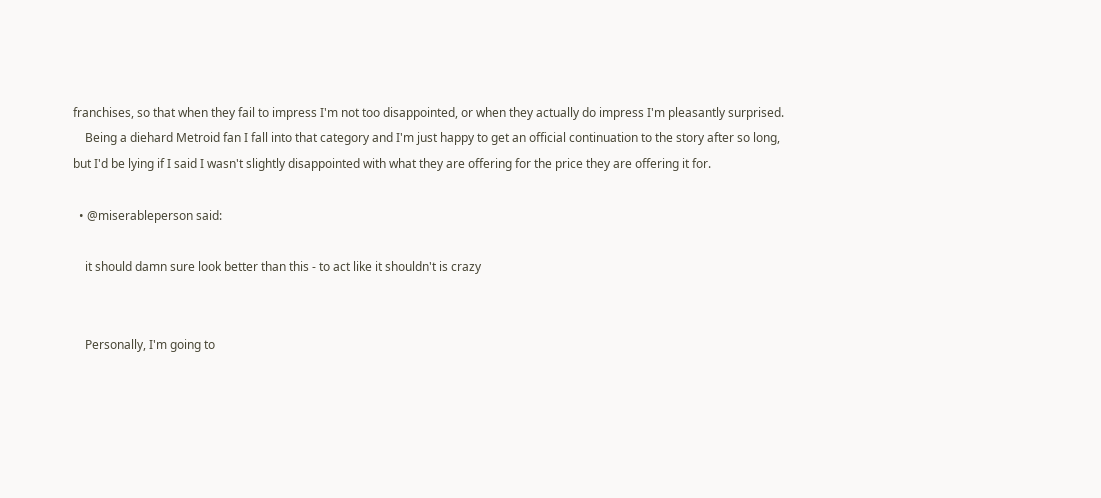franchises, so that when they fail to impress I'm not too disappointed, or when they actually do impress I'm pleasantly surprised.
    Being a diehard Metroid fan I fall into that category and I'm just happy to get an official continuation to the story after so long, but I'd be lying if I said I wasn't slightly disappointed with what they are offering for the price they are offering it for.

  • @miserableperson said:

    it should damn sure look better than this - to act like it shouldn't is crazy


    Personally, I'm going to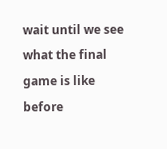wait until we see what the final game is like before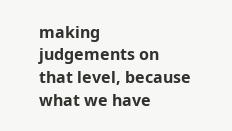making judgements on that level, because what we have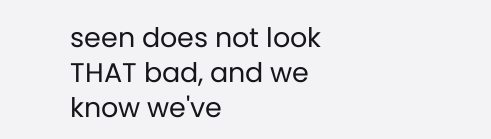seen does not look THAT bad, and we know we've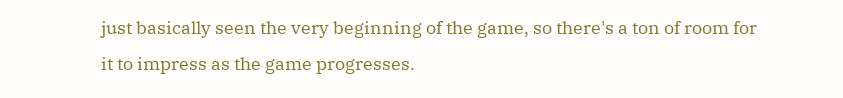just basically seen the very beginning of the game, so there's a ton of room for it to impress as the game progresses.